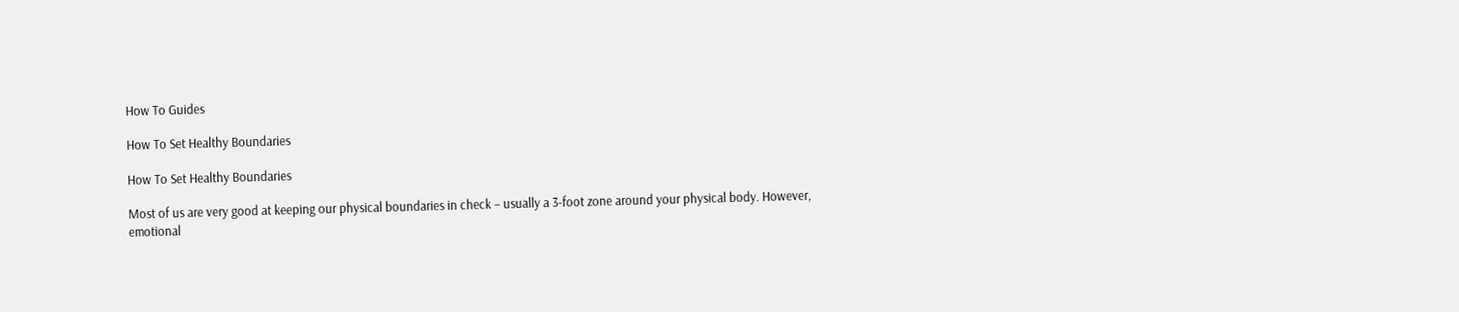How To Guides

How To Set Healthy Boundaries

How To Set Healthy Boundaries

Most of us are very good at keeping our physical boundaries in check – usually a 3-foot zone around your physical body. However, emotional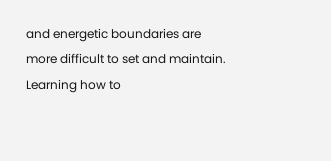and energetic boundaries are more difficult to set and maintain. Learning how to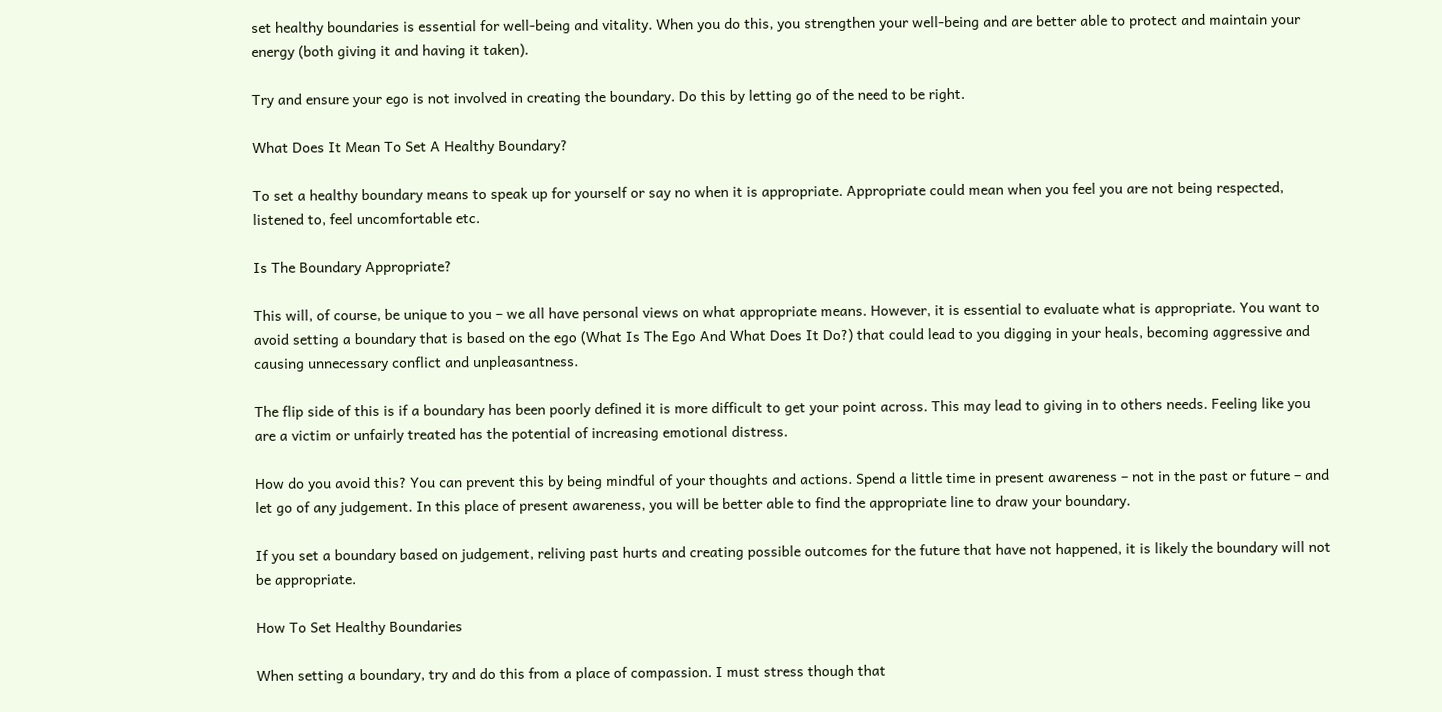set healthy boundaries is essential for well-being and vitality. When you do this, you strengthen your well-being and are better able to protect and maintain your energy (both giving it and having it taken).

Try and ensure your ego is not involved in creating the boundary. Do this by letting go of the need to be right.

What Does It Mean To Set A Healthy Boundary?

To set a healthy boundary means to speak up for yourself or say no when it is appropriate. Appropriate could mean when you feel you are not being respected, listened to, feel uncomfortable etc.

Is The Boundary Appropriate?

This will, of course, be unique to you – we all have personal views on what appropriate means. However, it is essential to evaluate what is appropriate. You want to avoid setting a boundary that is based on the ego (What Is The Ego And What Does It Do?) that could lead to you digging in your heals, becoming aggressive and causing unnecessary conflict and unpleasantness.

The flip side of this is if a boundary has been poorly defined it is more difficult to get your point across. This may lead to giving in to others needs. Feeling like you are a victim or unfairly treated has the potential of increasing emotional distress.

How do you avoid this? You can prevent this by being mindful of your thoughts and actions. Spend a little time in present awareness – not in the past or future – and let go of any judgement. In this place of present awareness, you will be better able to find the appropriate line to draw your boundary.

If you set a boundary based on judgement, reliving past hurts and creating possible outcomes for the future that have not happened, it is likely the boundary will not be appropriate.

How To Set Healthy Boundaries

When setting a boundary, try and do this from a place of compassion. I must stress though that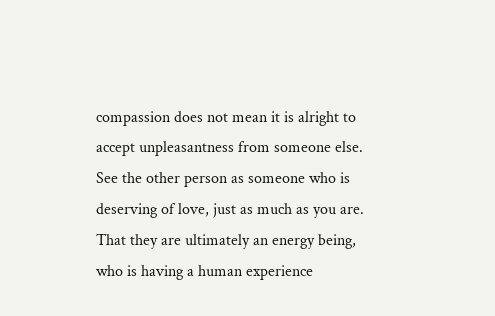compassion does not mean it is alright to accept unpleasantness from someone else. See the other person as someone who is deserving of love, just as much as you are. That they are ultimately an energy being, who is having a human experience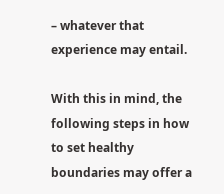– whatever that experience may entail.

With this in mind, the following steps in how to set healthy boundaries may offer a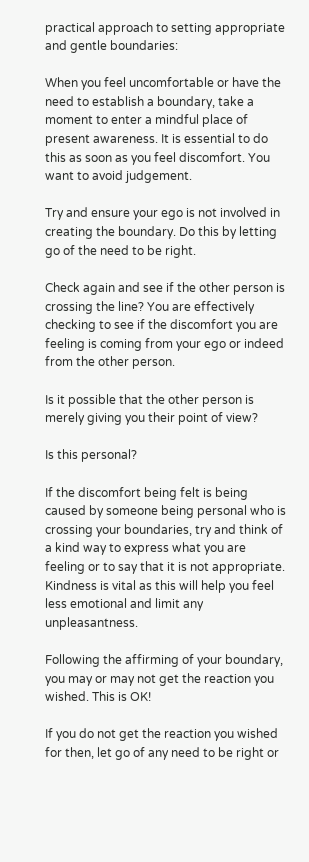practical approach to setting appropriate and gentle boundaries:

When you feel uncomfortable or have the need to establish a boundary, take a moment to enter a mindful place of present awareness. It is essential to do this as soon as you feel discomfort. You want to avoid judgement.

Try and ensure your ego is not involved in creating the boundary. Do this by letting go of the need to be right.

Check again and see if the other person is crossing the line? You are effectively checking to see if the discomfort you are feeling is coming from your ego or indeed from the other person.

Is it possible that the other person is merely giving you their point of view?

Is this personal?

If the discomfort being felt is being caused by someone being personal who is crossing your boundaries, try and think of a kind way to express what you are feeling or to say that it is not appropriate. Kindness is vital as this will help you feel less emotional and limit any unpleasantness.

Following the affirming of your boundary, you may or may not get the reaction you wished. This is OK!

If you do not get the reaction you wished for then, let go of any need to be right or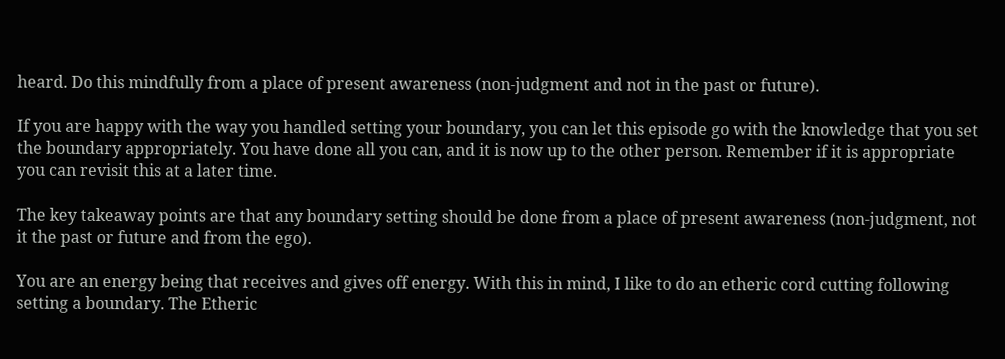heard. Do this mindfully from a place of present awareness (non-judgment and not in the past or future).

If you are happy with the way you handled setting your boundary, you can let this episode go with the knowledge that you set the boundary appropriately. You have done all you can, and it is now up to the other person. Remember if it is appropriate you can revisit this at a later time.

The key takeaway points are that any boundary setting should be done from a place of present awareness (non-judgment, not it the past or future and from the ego).

You are an energy being that receives and gives off energy. With this in mind, I like to do an etheric cord cutting following setting a boundary. The Etheric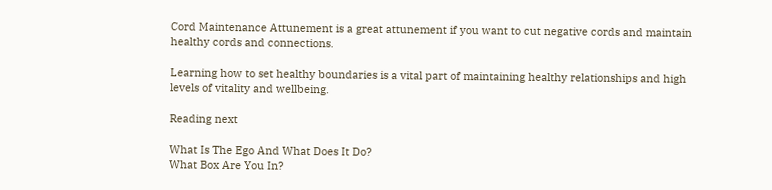Cord Maintenance Attunement is a great attunement if you want to cut negative cords and maintain healthy cords and connections.

Learning how to set healthy boundaries is a vital part of maintaining healthy relationships and high levels of vitality and wellbeing.

Reading next

What Is The Ego And What Does It Do?
What Box Are You In?